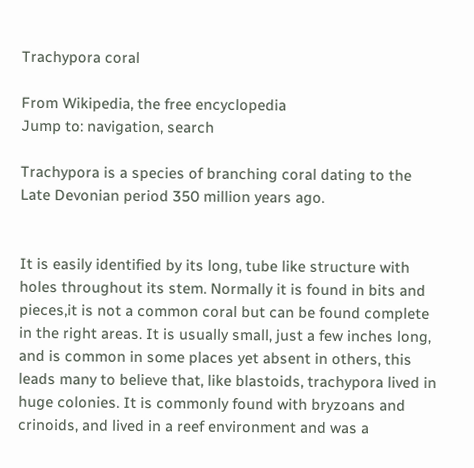Trachypora coral

From Wikipedia, the free encyclopedia
Jump to: navigation, search

Trachypora is a species of branching coral dating to the Late Devonian period 350 million years ago.


It is easily identified by its long, tube like structure with holes throughout its stem. Normally it is found in bits and pieces,it is not a common coral but can be found complete in the right areas. It is usually small, just a few inches long, and is common in some places yet absent in others, this leads many to believe that, like blastoids, trachypora lived in huge colonies. It is commonly found with bryzoans and crinoids, and lived in a reef environment and was a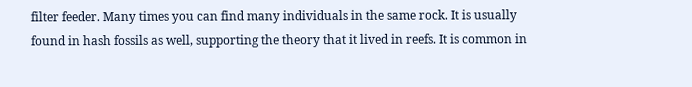filter feeder. Many times you can find many individuals in the same rock. It is usually found in hash fossils as well, supporting the theory that it lived in reefs. It is common in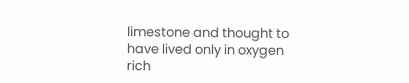limestone and thought to have lived only in oxygen rich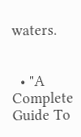waters.


  • "A Complete Guide To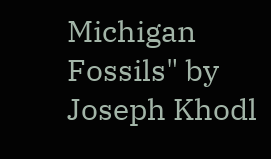Michigan Fossils" by Joseph Khodl